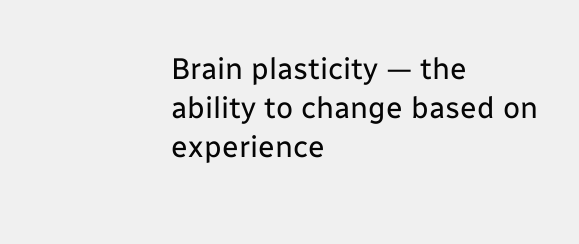Brain plasticity — the ability to change based on experience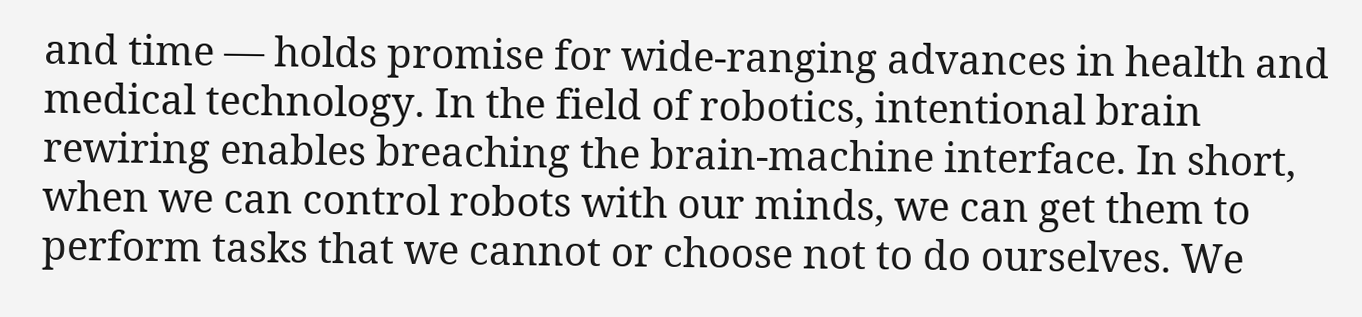and time — holds promise for wide-ranging advances in health and medical technology. In the field of robotics, intentional brain rewiring enables breaching the brain-machine interface. In short, when we can control robots with our minds, we can get them to perform tasks that we cannot or choose not to do ourselves. We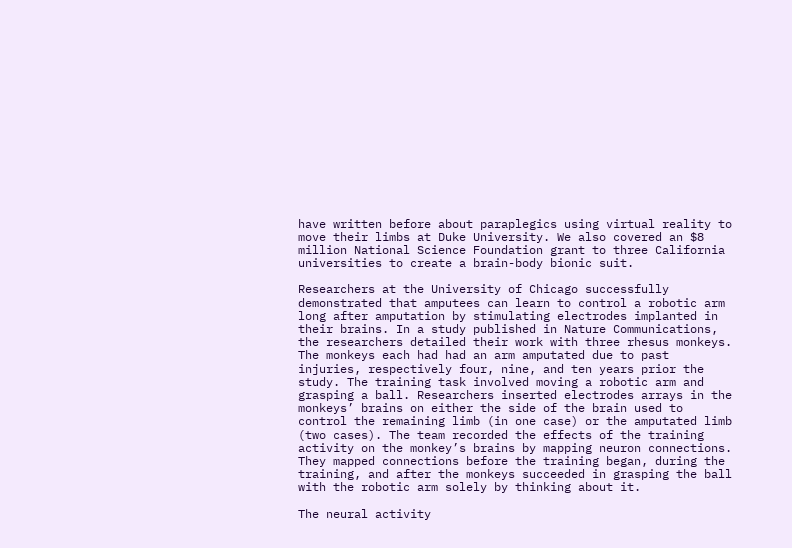have written before about paraplegics using virtual reality to move their limbs at Duke University. We also covered an $8 million National Science Foundation grant to three California universities to create a brain-body bionic suit.

Researchers at the University of Chicago successfully demonstrated that amputees can learn to control a robotic arm long after amputation by stimulating electrodes implanted in their brains. In a study published in Nature Communications, the researchers detailed their work with three rhesus monkeys. The monkeys each had had an arm amputated due to past injuries, respectively four, nine, and ten years prior the study. The training task involved moving a robotic arm and grasping a ball. Researchers inserted electrodes arrays in the monkeys’ brains on either the side of the brain used to control the remaining limb (in one case) or the amputated limb (two cases). The team recorded the effects of the training activity on the monkey’s brains by mapping neuron connections. They mapped connections before the training began, during the training, and after the monkeys succeeded in grasping the ball with the robotic arm solely by thinking about it.

The neural activity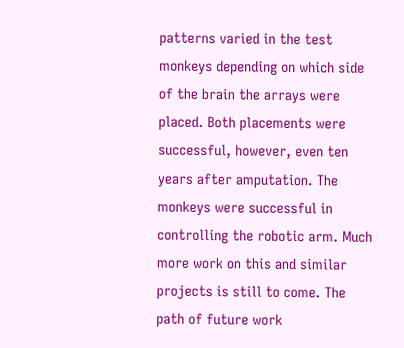patterns varied in the test monkeys depending on which side of the brain the arrays were placed. Both placements were successful, however, even ten years after amputation. The monkeys were successful in controlling the robotic arm. Much more work on this and similar projects is still to come. The path of future work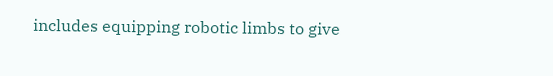includes equipping robotic limbs to give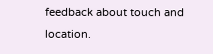feedback about touch and location.